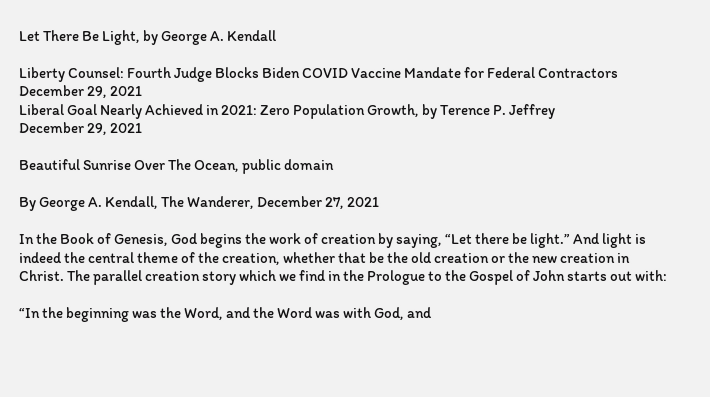Let There Be Light, by George A. Kendall

Liberty Counsel: Fourth Judge Blocks Biden COVID Vaccine Mandate for Federal Contractors
December 29, 2021
Liberal Goal Nearly Achieved in 2021: Zero Population Growth, by Terence P. Jeffrey
December 29, 2021

Beautiful Sunrise Over The Ocean, public domain

By George A. Kendall, The Wanderer, December 27, 2021

In the Book of Genesis, God begins the work of creation by saying, “Let there be light.” And light is indeed the central theme of the creation, whether that be the old creation or the new creation in Christ. The parallel creation story which we find in the Prologue to the Gospel of John starts out with:

“In the beginning was the Word, and the Word was with God, and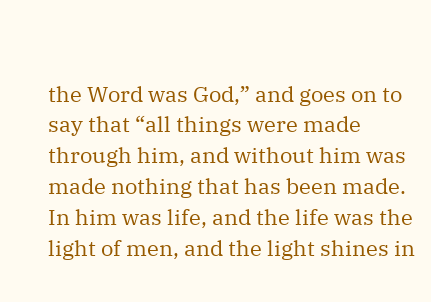the Word was God,” and goes on to say that “all things were made through him, and without him was made nothing that has been made. In him was life, and the life was the light of men, and the light shines in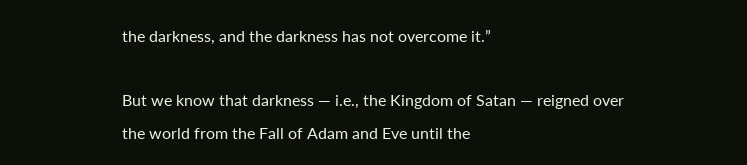the darkness, and the darkness has not overcome it.”

But we know that darkness — i.e., the Kingdom of Satan — reigned over the world from the Fall of Adam and Eve until the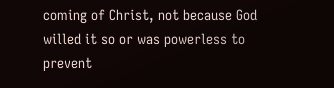coming of Christ, not because God willed it so or was powerless to prevent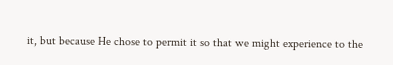it, but because He chose to permit it so that we might experience to the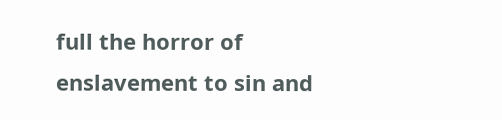full the horror of enslavement to sin and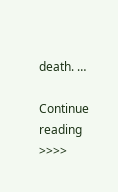death. …

Continue reading >>>>